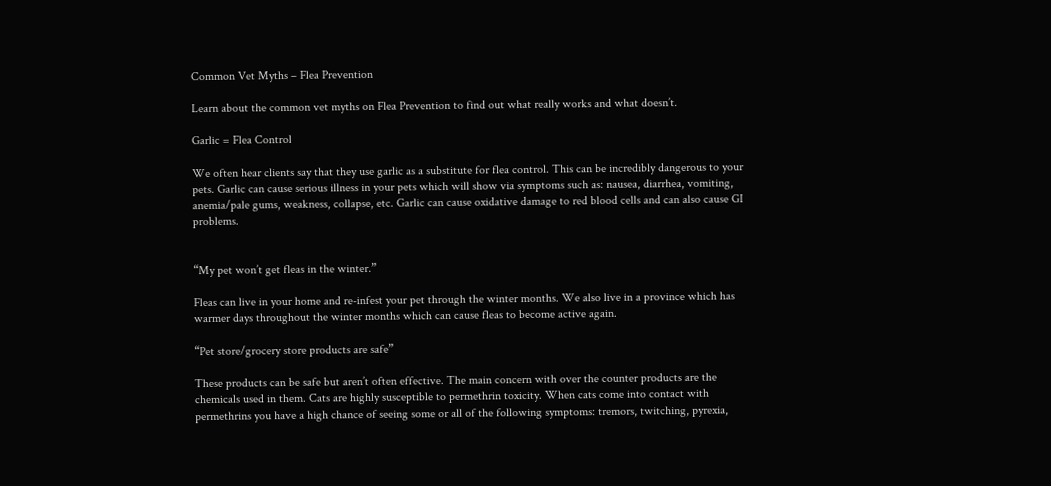Common Vet Myths – Flea Prevention

Learn about the common vet myths on Flea Prevention to find out what really works and what doesn’t.

Garlic = Flea Control

We often hear clients say that they use garlic as a substitute for flea control. This can be incredibly dangerous to your pets. Garlic can cause serious illness in your pets which will show via symptoms such as: nausea, diarrhea, vomiting, anemia/pale gums, weakness, collapse, etc. Garlic can cause oxidative damage to red blood cells and can also cause GI problems.


“My pet won’t get fleas in the winter.”

Fleas can live in your home and re-infest your pet through the winter months. We also live in a province which has warmer days throughout the winter months which can cause fleas to become active again.

“Pet store/grocery store products are safe”

These products can be safe but aren’t often effective. The main concern with over the counter products are the chemicals used in them. Cats are highly susceptible to permethrin toxicity. When cats come into contact with permethrins you have a high chance of seeing some or all of the following symptoms: tremors, twitching, pyrexia,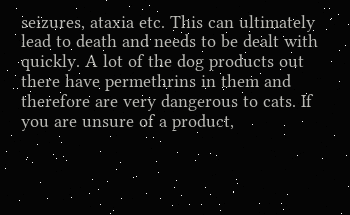seizures, ataxia etc. This can ultimately lead to death and needs to be dealt with quickly. A lot of the dog products out there have permethrins in them and therefore are very dangerous to cats. If you are unsure of a product,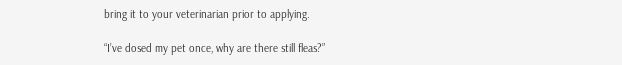bring it to your veterinarian prior to applying.

“I’ve dosed my pet once, why are there still fleas?”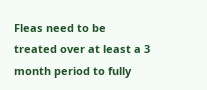Fleas need to be treated over at least a 3 month period to fully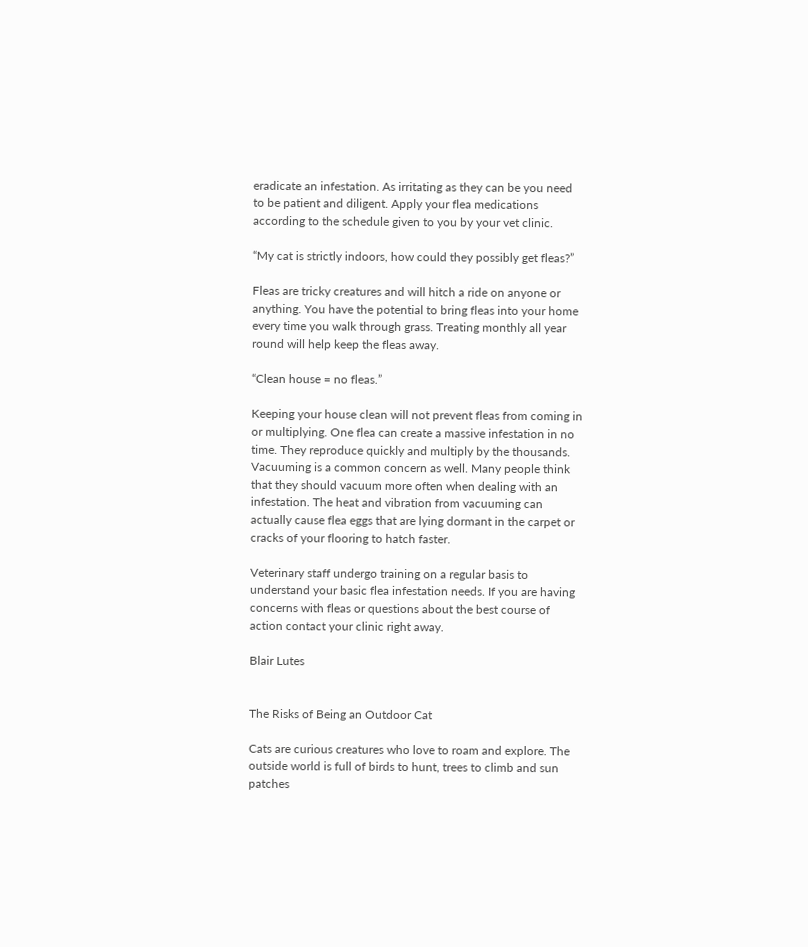eradicate an infestation. As irritating as they can be you need to be patient and diligent. Apply your flea medications according to the schedule given to you by your vet clinic.

“My cat is strictly indoors, how could they possibly get fleas?”

Fleas are tricky creatures and will hitch a ride on anyone or anything. You have the potential to bring fleas into your home every time you walk through grass. Treating monthly all year round will help keep the fleas away.

“Clean house = no fleas.”

Keeping your house clean will not prevent fleas from coming in or multiplying. One flea can create a massive infestation in no time. They reproduce quickly and multiply by the thousands. Vacuuming is a common concern as well. Many people think that they should vacuum more often when dealing with an infestation. The heat and vibration from vacuuming can actually cause flea eggs that are lying dormant in the carpet or cracks of your flooring to hatch faster.

Veterinary staff undergo training on a regular basis to understand your basic flea infestation needs. If you are having concerns with fleas or questions about the best course of action contact your clinic right away.

Blair Lutes


The Risks of Being an Outdoor Cat

Cats are curious creatures who love to roam and explore. The outside world is full of birds to hunt, trees to climb and sun patches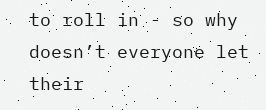to roll in - so why doesn’t everyone let their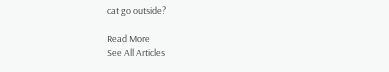cat go outside?

Read More
See All Articles